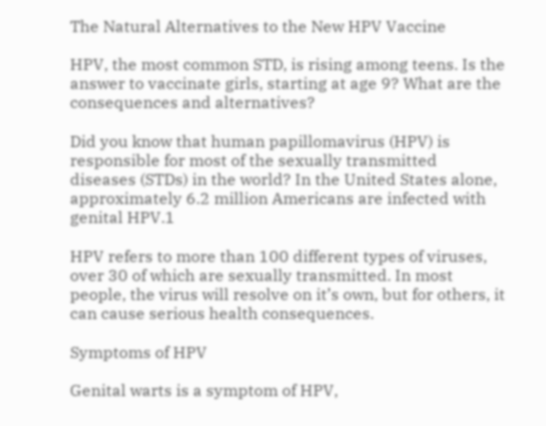The Natural Alternatives to the New HPV Vaccine

HPV, the most common STD, is rising among teens. Is the answer to vaccinate girls, starting at age 9? What are the consequences and alternatives?

Did you know that human papillomavirus (HPV) is responsible for most of the sexually transmitted diseases (STDs) in the world? In the United States alone, approximately 6.2 million Americans are infected with genital HPV.1

HPV refers to more than 100 different types of viruses, over 30 of which are sexually transmitted. In most people, the virus will resolve on it’s own, but for others, it can cause serious health consequences.

Symptoms of HPV

Genital warts is a symptom of HPV,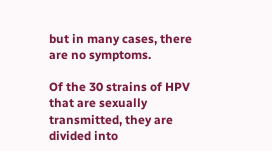but in many cases, there are no symptoms.

Of the 30 strains of HPV that are sexually transmitted, they are divided into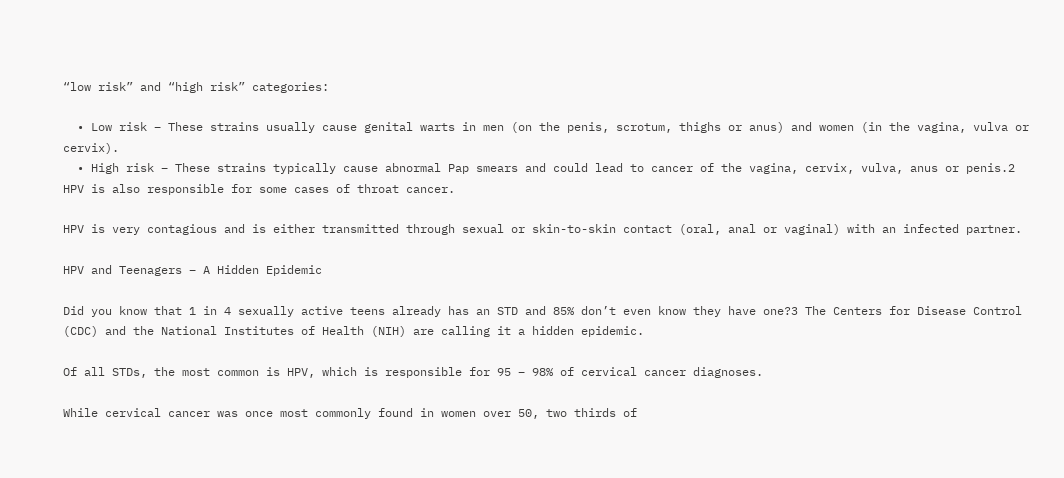“low risk” and “high risk” categories:

  • Low risk – These strains usually cause genital warts in men (on the penis, scrotum, thighs or anus) and women (in the vagina, vulva or cervix).
  • High risk – These strains typically cause abnormal Pap smears and could lead to cancer of the vagina, cervix, vulva, anus or penis.2 HPV is also responsible for some cases of throat cancer.

HPV is very contagious and is either transmitted through sexual or skin-to-skin contact (oral, anal or vaginal) with an infected partner.

HPV and Teenagers – A Hidden Epidemic

Did you know that 1 in 4 sexually active teens already has an STD and 85% don’t even know they have one?3 The Centers for Disease Control (CDC) and the National Institutes of Health (NIH) are calling it a hidden epidemic.

Of all STDs, the most common is HPV, which is responsible for 95 – 98% of cervical cancer diagnoses.

While cervical cancer was once most commonly found in women over 50, two thirds of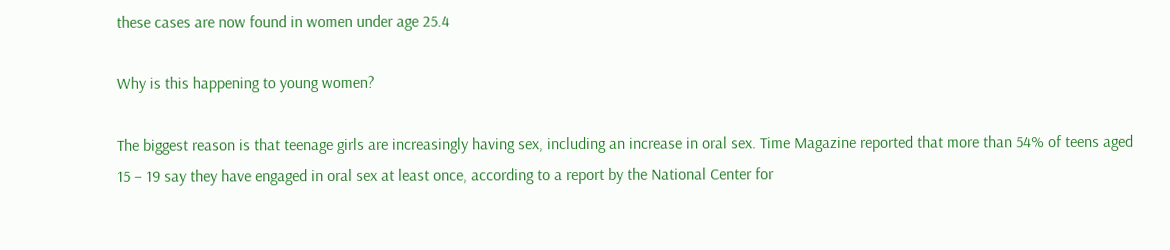these cases are now found in women under age 25.4

Why is this happening to young women?

The biggest reason is that teenage girls are increasingly having sex, including an increase in oral sex. Time Magazine reported that more than 54% of teens aged 15 – 19 say they have engaged in oral sex at least once, according to a report by the National Center for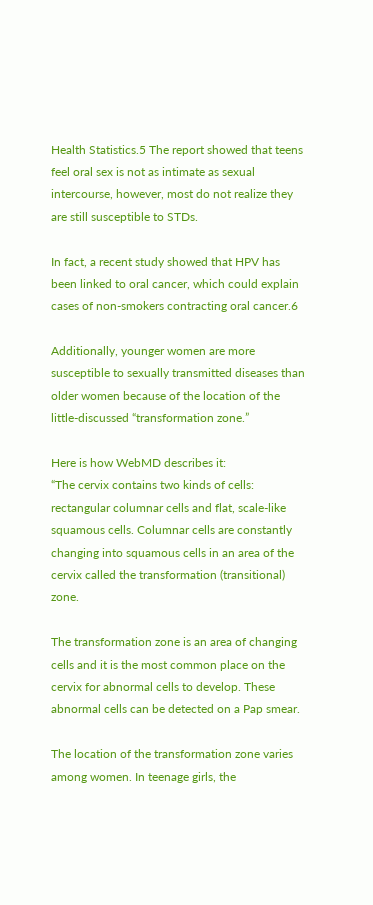Health Statistics.5 The report showed that teens feel oral sex is not as intimate as sexual intercourse, however, most do not realize they are still susceptible to STDs.

In fact, a recent study showed that HPV has been linked to oral cancer, which could explain cases of non-smokers contracting oral cancer.6

Additionally, younger women are more susceptible to sexually transmitted diseases than older women because of the location of the little-discussed “transformation zone.”

Here is how WebMD describes it:
“The cervix contains two kinds of cells: rectangular columnar cells and flat, scale-like squamous cells. Columnar cells are constantly changing into squamous cells in an area of the cervix called the transformation (transitional) zone.

The transformation zone is an area of changing cells and it is the most common place on the cervix for abnormal cells to develop. These abnormal cells can be detected on a Pap smear.

The location of the transformation zone varies among women. In teenage girls, the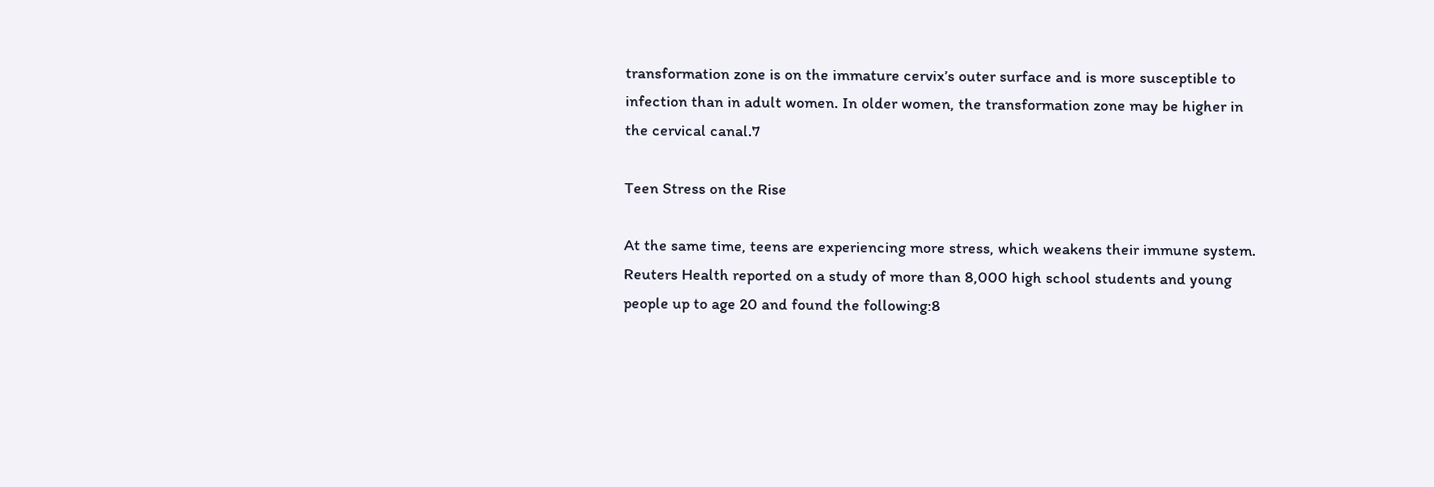transformation zone is on the immature cervix’s outer surface and is more susceptible to infection than in adult women. In older women, the transformation zone may be higher in the cervical canal.7

Teen Stress on the Rise

At the same time, teens are experiencing more stress, which weakens their immune system. Reuters Health reported on a study of more than 8,000 high school students and young people up to age 20 and found the following:8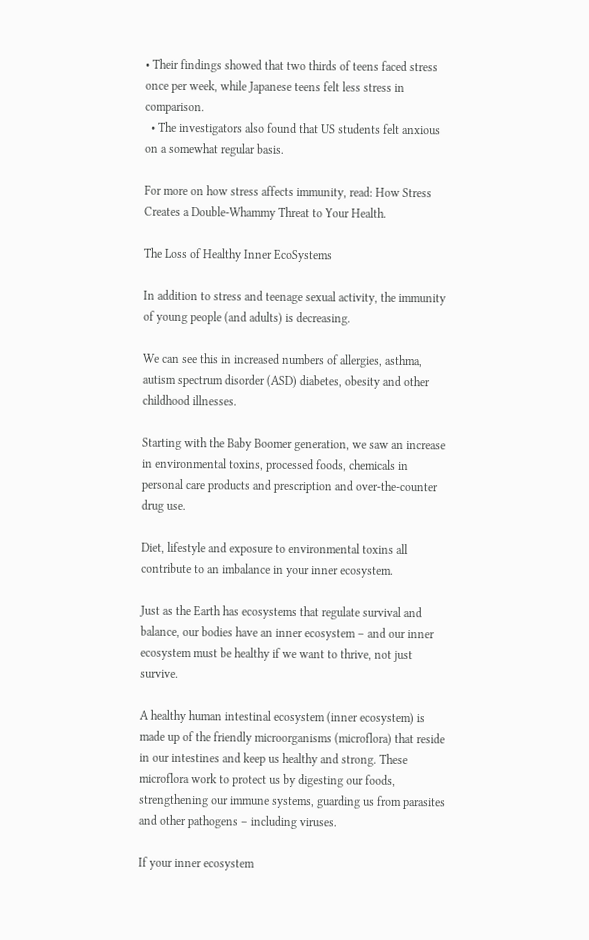• Their findings showed that two thirds of teens faced stress once per week, while Japanese teens felt less stress in comparison.
  • The investigators also found that US students felt anxious on a somewhat regular basis.

For more on how stress affects immunity, read: How Stress Creates a Double-Whammy Threat to Your Health.

The Loss of Healthy Inner EcoSystems

In addition to stress and teenage sexual activity, the immunity of young people (and adults) is decreasing.

We can see this in increased numbers of allergies, asthma, autism spectrum disorder (ASD) diabetes, obesity and other childhood illnesses.

Starting with the Baby Boomer generation, we saw an increase in environmental toxins, processed foods, chemicals in personal care products and prescription and over-the-counter drug use.

Diet, lifestyle and exposure to environmental toxins all contribute to an imbalance in your inner ecosystem.

Just as the Earth has ecosystems that regulate survival and balance, our bodies have an inner ecosystem – and our inner ecosystem must be healthy if we want to thrive, not just survive.

A healthy human intestinal ecosystem (inner ecosystem) is made up of the friendly microorganisms (microflora) that reside in our intestines and keep us healthy and strong. These microflora work to protect us by digesting our foods, strengthening our immune systems, guarding us from parasites and other pathogens – including viruses.

If your inner ecosystem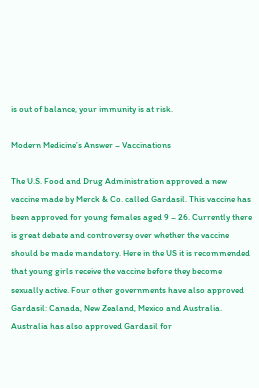is out of balance, your immunity is at risk.

Modern Medicine’s Answer – Vaccinations

The U.S. Food and Drug Administration approved a new vaccine made by Merck & Co. called Gardasil. This vaccine has been approved for young females aged 9 – 26. Currently there is great debate and controversy over whether the vaccine should be made mandatory. Here in the US it is recommended that young girls receive the vaccine before they become sexually active. Four other governments have also approved Gardasil: Canada, New Zealand, Mexico and Australia. Australia has also approved Gardasil for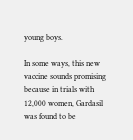young boys.

In some ways, this new vaccine sounds promising because in trials with 12,000 women, Gardasil was found to be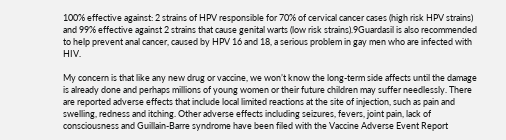100% effective against: 2 strains of HPV responsible for 70% of cervical cancer cases (high risk HPV strains) and 99% effective against 2 strains that cause genital warts (low risk strains).9Guardasil is also recommended to help prevent anal cancer, caused by HPV 16 and 18, a serious problem in gay men who are infected with HIV.

My concern is that like any new drug or vaccine, we won’t know the long-term side affects until the damage is already done and perhaps millions of young women or their future children may suffer needlessly. There are reported adverse effects that include local limited reactions at the site of injection, such as pain and swelling, redness and itching. Other adverse effects including seizures, fevers, joint pain, lack of consciousness and Guillain-Barre syndrome have been filed with the Vaccine Adverse Event Report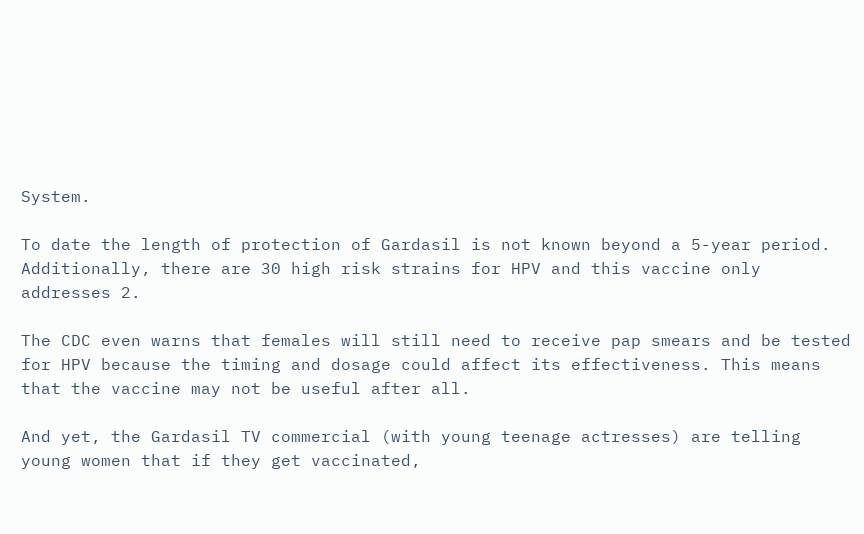System.

To date the length of protection of Gardasil is not known beyond a 5-year period. Additionally, there are 30 high risk strains for HPV and this vaccine only addresses 2.

The CDC even warns that females will still need to receive pap smears and be tested for HPV because the timing and dosage could affect its effectiveness. This means that the vaccine may not be useful after all.

And yet, the Gardasil TV commercial (with young teenage actresses) are telling young women that if they get vaccinated,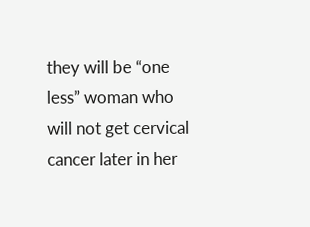they will be “one less” woman who will not get cervical cancer later in her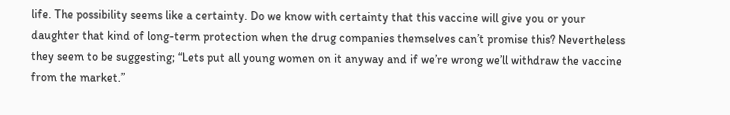life. The possibility seems like a certainty. Do we know with certainty that this vaccine will give you or your daughter that kind of long-term protection when the drug companies themselves can’t promise this? Nevertheless they seem to be suggesting; “Lets put all young women on it anyway and if we’re wrong we’ll withdraw the vaccine from the market.”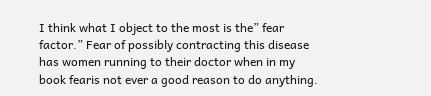I think what I object to the most is the” fear factor.” Fear of possibly contracting this disease has women running to their doctor when in my book fearis not ever a good reason to do anything.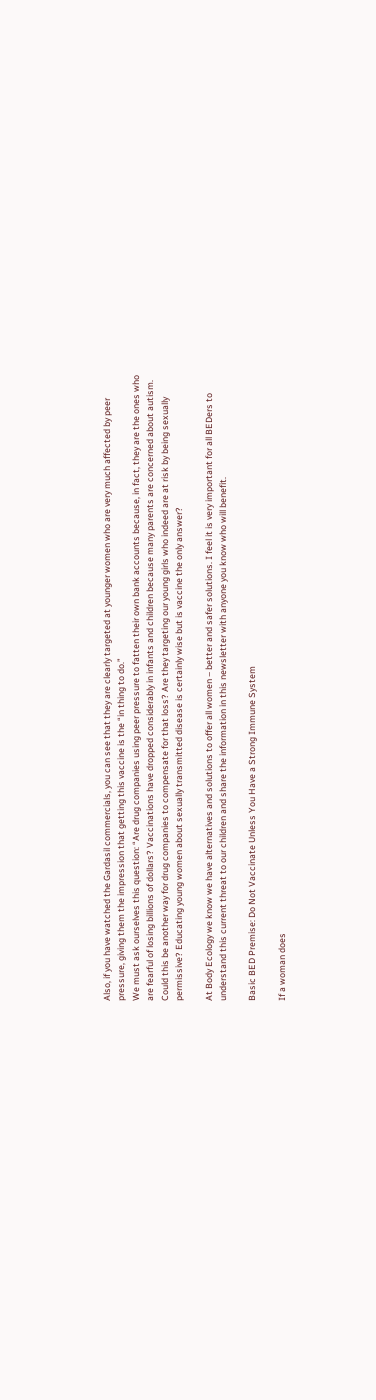Also, if you have watched the Gardasil commercials, you can see that they are clearly targeted at younger women who are very much affected by peer pressure, giving them the impression that getting this vaccine is the “in thing to do.”
We must ask ourselves this question: “Are drug companies using peer pressure to fatten their own bank accounts because, in fact, they are the ones who are fearful of losing billions of dollars? Vaccinations have dropped considerably in infants and children because many parents are concerned about autism. Could this be another way for drug companies to compensate for that loss? Are they targeting our young girls who indeed are at risk by being sexually permissive? Educating young women about sexually transmitted disease is certainly wise but is vaccine the only answer?

At Body Ecology we know we have alternatives and solutions to offer all women – better and safer solutions. I feel it is very important for all BEDers to understand this current threat to our children and share the information in this newsletter with anyone you know who will benefit.

Basic BED Premise: Do Not Vaccinate Unless You Have a Strong Immune System

If a woman does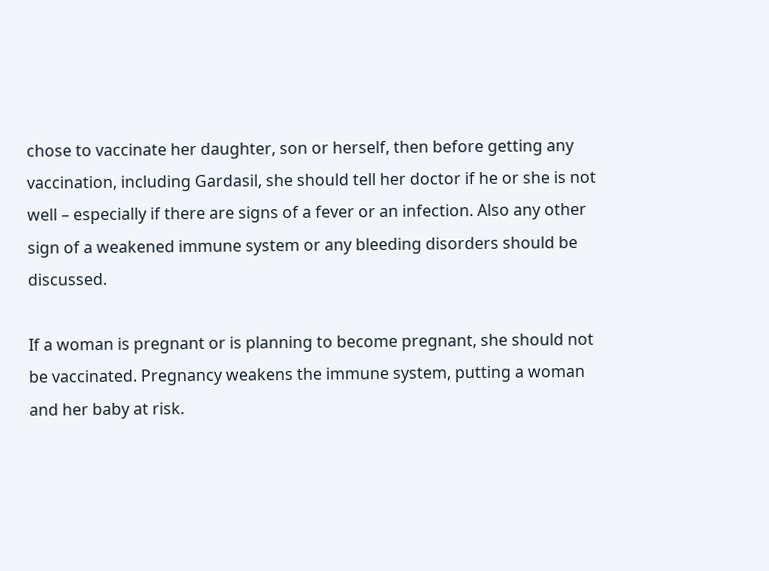chose to vaccinate her daughter, son or herself, then before getting any vaccination, including Gardasil, she should tell her doctor if he or she is not well – especially if there are signs of a fever or an infection. Also any other sign of a weakened immune system or any bleeding disorders should be discussed.

If a woman is pregnant or is planning to become pregnant, she should not be vaccinated. Pregnancy weakens the immune system, putting a woman and her baby at risk.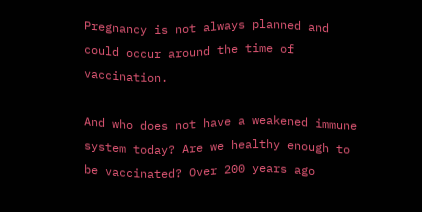Pregnancy is not always planned and could occur around the time of vaccination.

And who does not have a weakened immune system today? Are we healthy enough to be vaccinated? Over 200 years ago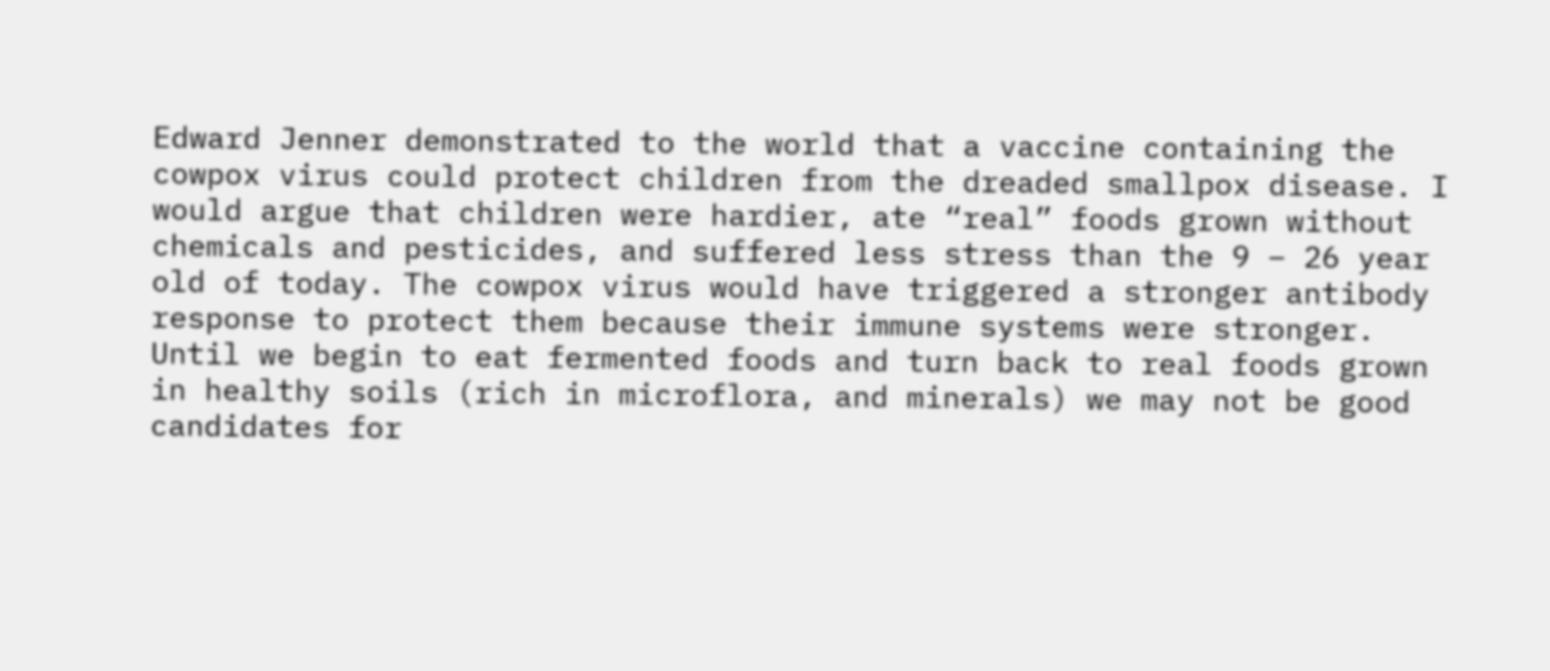Edward Jenner demonstrated to the world that a vaccine containing the cowpox virus could protect children from the dreaded smallpox disease. I would argue that children were hardier, ate “real” foods grown without chemicals and pesticides, and suffered less stress than the 9 – 26 year old of today. The cowpox virus would have triggered a stronger antibody response to protect them because their immune systems were stronger. Until we begin to eat fermented foods and turn back to real foods grown in healthy soils (rich in microflora, and minerals) we may not be good candidates for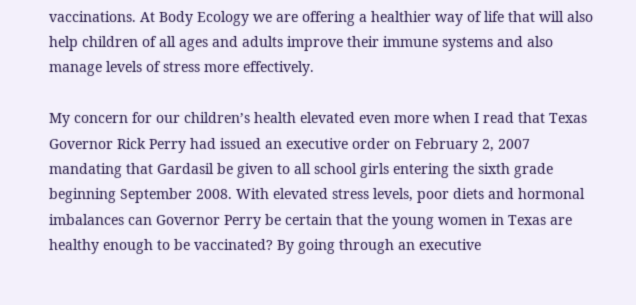vaccinations. At Body Ecology we are offering a healthier way of life that will also help children of all ages and adults improve their immune systems and also manage levels of stress more effectively.

My concern for our children’s health elevated even more when I read that Texas Governor Rick Perry had issued an executive order on February 2, 2007 mandating that Gardasil be given to all school girls entering the sixth grade beginning September 2008. With elevated stress levels, poor diets and hormonal imbalances can Governor Perry be certain that the young women in Texas are healthy enough to be vaccinated? By going through an executive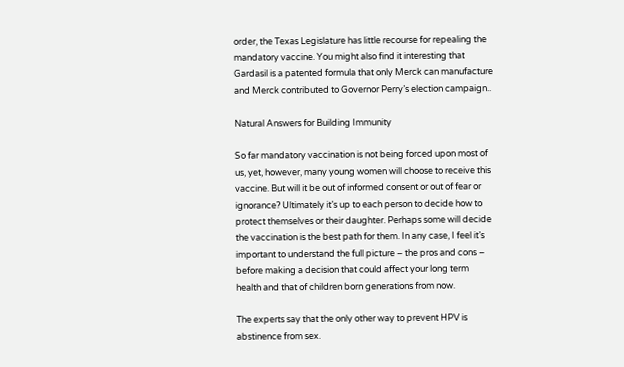order, the Texas Legislature has little recourse for repealing the mandatory vaccine. You might also find it interesting that Gardasil is a patented formula that only Merck can manufacture and Merck contributed to Governor Perry’s election campaign..

Natural Answers for Building Immunity

So far mandatory vaccination is not being forced upon most of us, yet, however, many young women will choose to receive this vaccine. But will it be out of informed consent or out of fear or ignorance? Ultimately it’s up to each person to decide how to protect themselves or their daughter. Perhaps some will decide the vaccination is the best path for them. In any case, I feel it’s important to understand the full picture – the pros and cons – before making a decision that could affect your long term health and that of children born generations from now.

The experts say that the only other way to prevent HPV is abstinence from sex.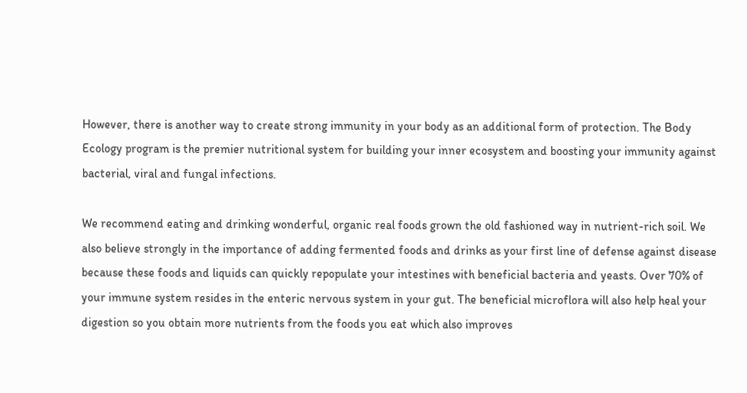However, there is another way to create strong immunity in your body as an additional form of protection. The Body Ecology program is the premier nutritional system for building your inner ecosystem and boosting your immunity against bacterial, viral and fungal infections.

We recommend eating and drinking wonderful, organic real foods grown the old fashioned way in nutrient-rich soil. We also believe strongly in the importance of adding fermented foods and drinks as your first line of defense against disease because these foods and liquids can quickly repopulate your intestines with beneficial bacteria and yeasts. Over 70% of your immune system resides in the enteric nervous system in your gut. The beneficial microflora will also help heal your digestion so you obtain more nutrients from the foods you eat which also improves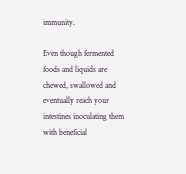immunity.

Even though fermented foods and liquids are chewed, swallowed and eventually reach your intestines inoculating them with beneficial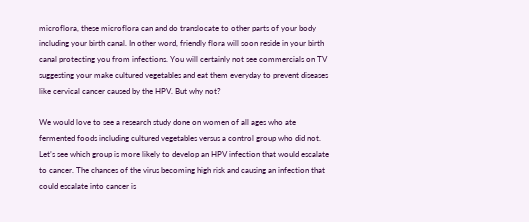microflora, these microflora can and do translocate to other parts of your body including your birth canal. In other word, friendly flora will soon reside in your birth canal protecting you from infections. You will certainly not see commercials on TV suggesting your make cultured vegetables and eat them everyday to prevent diseases like cervical cancer caused by the HPV. But why not?

We would love to see a research study done on women of all ages who ate fermented foods including cultured vegetables versus a control group who did not. Let’s see which group is more likely to develop an HPV infection that would escalate to cancer. The chances of the virus becoming high risk and causing an infection that could escalate into cancer is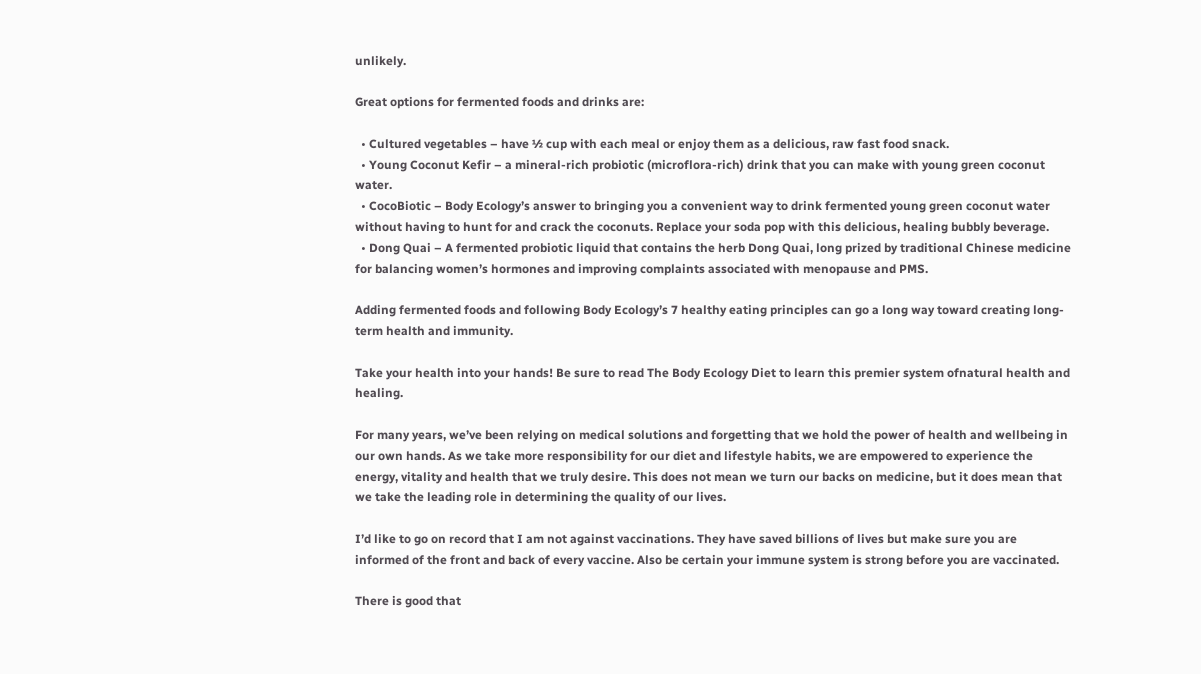unlikely.

Great options for fermented foods and drinks are:

  • Cultured vegetables – have ½ cup with each meal or enjoy them as a delicious, raw fast food snack.
  • Young Coconut Kefir – a mineral-rich probiotic (microflora-rich) drink that you can make with young green coconut water.
  • CocoBiotic – Body Ecology’s answer to bringing you a convenient way to drink fermented young green coconut water without having to hunt for and crack the coconuts. Replace your soda pop with this delicious, healing bubbly beverage.
  • Dong Quai – A fermented probiotic liquid that contains the herb Dong Quai, long prized by traditional Chinese medicine for balancing women’s hormones and improving complaints associated with menopause and PMS.

Adding fermented foods and following Body Ecology’s 7 healthy eating principles can go a long way toward creating long-term health and immunity.

Take your health into your hands! Be sure to read The Body Ecology Diet to learn this premier system ofnatural health and healing.

For many years, we’ve been relying on medical solutions and forgetting that we hold the power of health and wellbeing in our own hands. As we take more responsibility for our diet and lifestyle habits, we are empowered to experience the energy, vitality and health that we truly desire. This does not mean we turn our backs on medicine, but it does mean that we take the leading role in determining the quality of our lives.

I’d like to go on record that I am not against vaccinations. They have saved billions of lives but make sure you are informed of the front and back of every vaccine. Also be certain your immune system is strong before you are vaccinated.

There is good that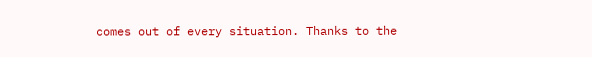comes out of every situation. Thanks to the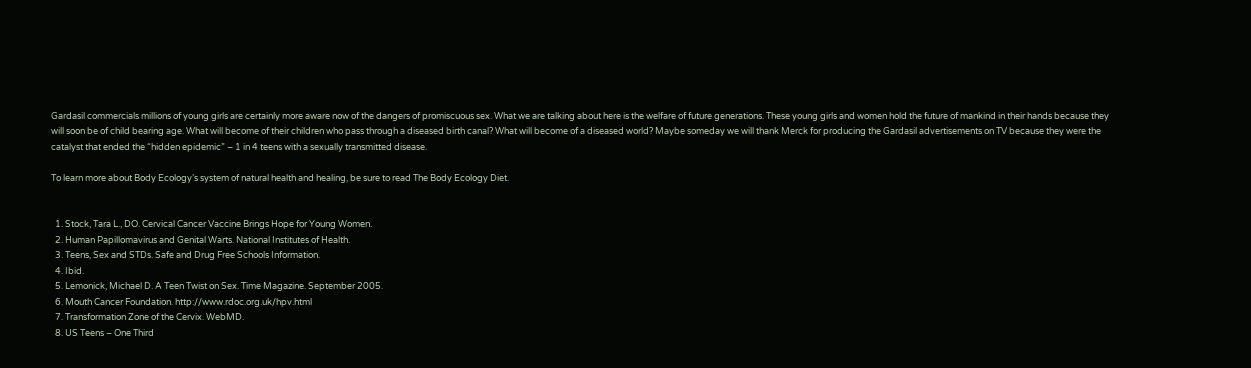Gardasil commercials millions of young girls are certainly more aware now of the dangers of promiscuous sex. What we are talking about here is the welfare of future generations. These young girls and women hold the future of mankind in their hands because they will soon be of child bearing age. What will become of their children who pass through a diseased birth canal? What will become of a diseased world? Maybe someday we will thank Merck for producing the Gardasil advertisements on TV because they were the catalyst that ended the “hidden epidemic” – 1 in 4 teens with a sexually transmitted disease.

To learn more about Body Ecology’s system of natural health and healing, be sure to read The Body Ecology Diet.


  1. Stock, Tara L., DO. Cervical Cancer Vaccine Brings Hope for Young Women.
  2. Human Papillomavirus and Genital Warts. National Institutes of Health.
  3. Teens, Sex and STDs. Safe and Drug Free Schools Information.
  4. Ibid.
  5. Lemonick, Michael D. A Teen Twist on Sex. Time Magazine. September 2005.
  6. Mouth Cancer Foundation. http://www.rdoc.org.uk/hpv.html
  7. Transformation Zone of the Cervix. WebMD.
  8. US Teens – One Third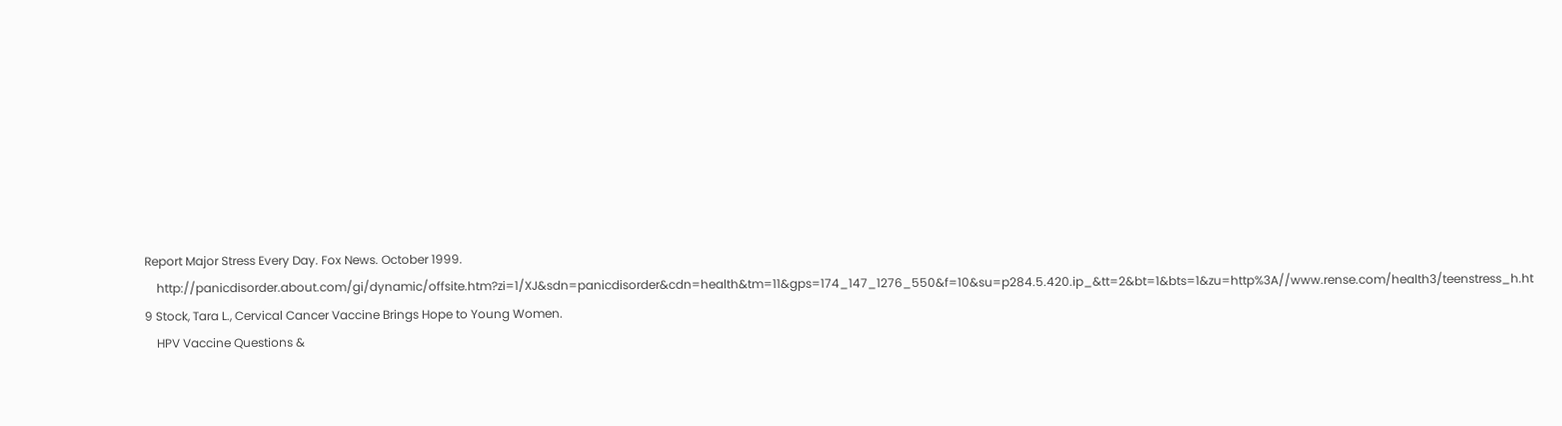Report Major Stress Every Day. Fox News. October 1999.
    http://panicdisorder.about.com/gi/dynamic/offsite.htm?zi=1/XJ&sdn=panicdisorder&cdn=health&tm=11&gps=174_147_1276_550&f=10&su=p284.5.420.ip_&tt=2&bt=1&bts=1&zu=http%3A//www.rense.com/health3/teenstress_h.ht 9 Stock, Tara L., Cervical Cancer Vaccine Brings Hope to Young Women.
    HPV Vaccine Questions &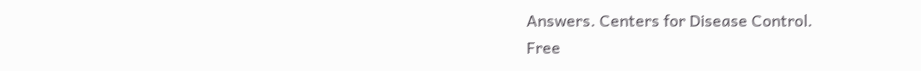Answers. Centers for Disease Control.
Free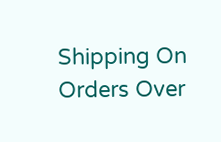Shipping On Orders Over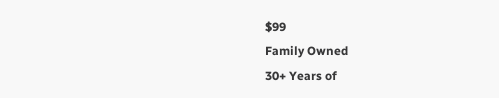$99
Family Owned
30+ Years of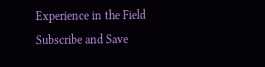Experience in the Field
Subscribe and Save